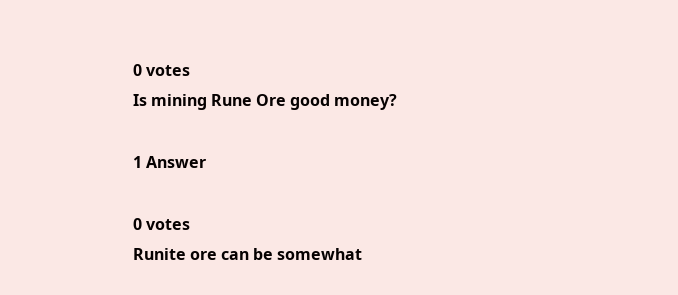0 votes
Is mining Rune Ore good money?

1 Answer

0 votes
Runite ore can be somewhat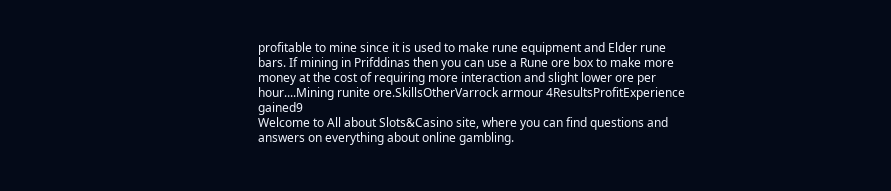profitable to mine since it is used to make rune equipment and Elder rune bars. If mining in Prifddinas then you can use a Rune ore box to make more money at the cost of requiring more interaction and slight lower ore per hour....Mining runite ore.SkillsOtherVarrock armour 4ResultsProfitExperience gained9
Welcome to All about Slots&Casino site, where you can find questions and answers on everything about online gambling.